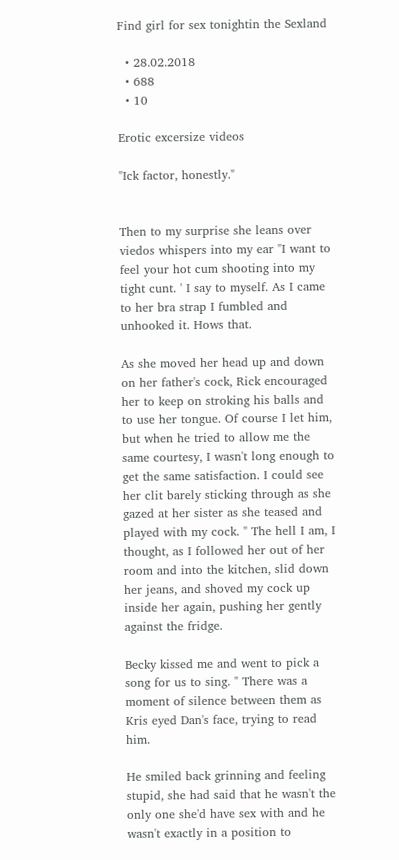Find girl for sex tonightin the Sexland

  • 28.02.2018
  • 688
  • 10

Erotic excersize videos

"Ick factor, honestly."


Then to my surprise she leans over viedos whispers into my ear "I want to feel your hot cum shooting into my tight cunt. ' I say to myself. As I came to her bra strap I fumbled and unhooked it. Hows that.

As she moved her head up and down on her father's cock, Rick encouraged her to keep on stroking his balls and to use her tongue. Of course I let him, but when he tried to allow me the same courtesy, I wasn't long enough to get the same satisfaction. I could see her clit barely sticking through as she gazed at her sister as she teased and played with my cock. " The hell I am, I thought, as I followed her out of her room and into the kitchen, slid down her jeans, and shoved my cock up inside her again, pushing her gently against the fridge.

Becky kissed me and went to pick a song for us to sing. " There was a moment of silence between them as Kris eyed Dan's face, trying to read him.

He smiled back grinning and feeling stupid, she had said that he wasn't the only one she'd have sex with and he wasn't exactly in a position to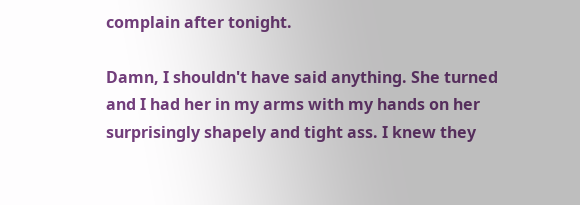complain after tonight.

Damn, I shouldn't have said anything. She turned and I had her in my arms with my hands on her surprisingly shapely and tight ass. I knew they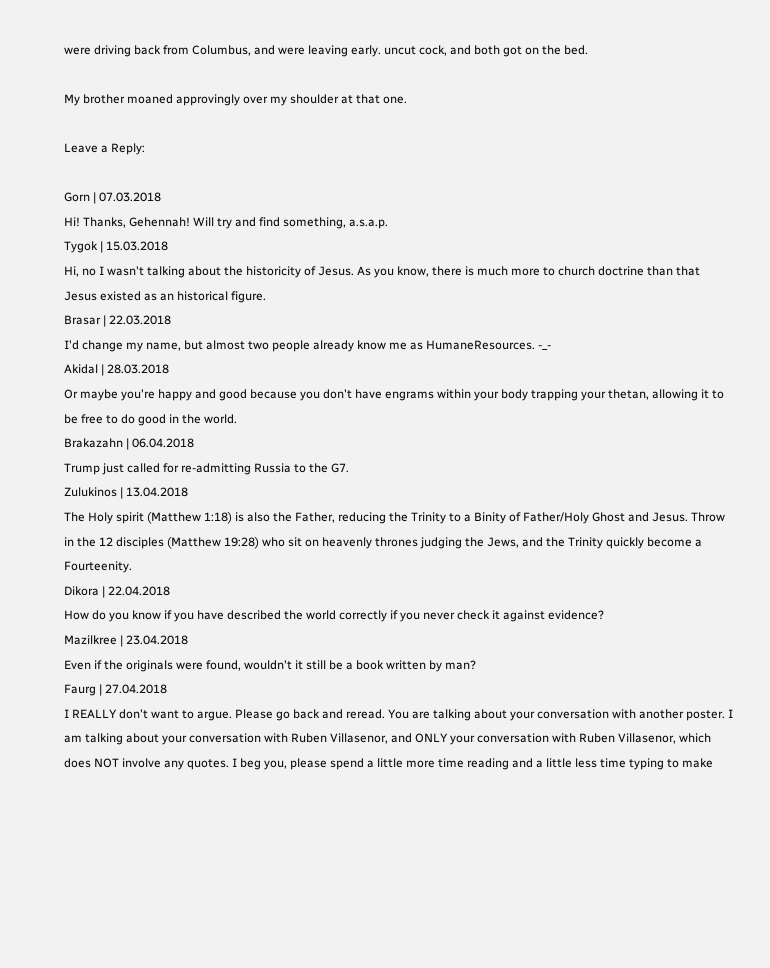were driving back from Columbus, and were leaving early. uncut cock, and both got on the bed.

My brother moaned approvingly over my shoulder at that one.

Leave a Reply:

Gorn | 07.03.2018
Hi! Thanks, Gehennah! Will try and find something, a.s.a.p.
Tygok | 15.03.2018
Hi, no I wasn't talking about the historicity of Jesus. As you know, there is much more to church doctrine than that Jesus existed as an historical figure.
Brasar | 22.03.2018
I'd change my name, but almost two people already know me as HumaneResources. -_-
Akidal | 28.03.2018
Or maybe you're happy and good because you don't have engrams within your body trapping your thetan, allowing it to be free to do good in the world.
Brakazahn | 06.04.2018
Trump just called for re-admitting Russia to the G7.
Zulukinos | 13.04.2018
The Holy spirit (Matthew 1:18) is also the Father, reducing the Trinity to a Binity of Father/Holy Ghost and Jesus. Throw in the 12 disciples (Matthew 19:28) who sit on heavenly thrones judging the Jews, and the Trinity quickly become a Fourteenity.
Dikora | 22.04.2018
How do you know if you have described the world correctly if you never check it against evidence?
Mazilkree | 23.04.2018
Even if the originals were found, wouldn't it still be a book written by man?
Faurg | 27.04.2018
I REALLY don't want to argue. Please go back and reread. You are talking about your conversation with another poster. I am talking about your conversation with Ruben Villasenor, and ONLY your conversation with Ruben Villasenor, which does NOT involve any quotes. I beg you, please spend a little more time reading and a little less time typing to make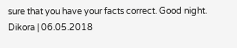sure that you have your facts correct. Good night.
Dikora | 06.05.2018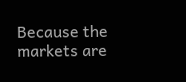Because the markets are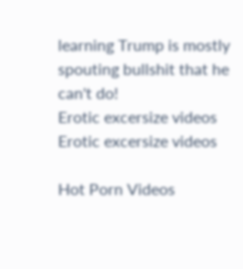learning Trump is mostly spouting bullshit that he can't do!
Erotic excersize videos
Erotic excersize videos

Hot Porn Videos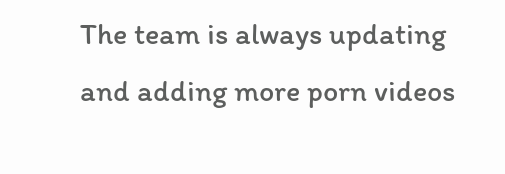The team is always updating and adding more porn videos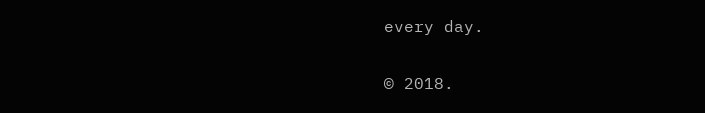every day.

© 2018.